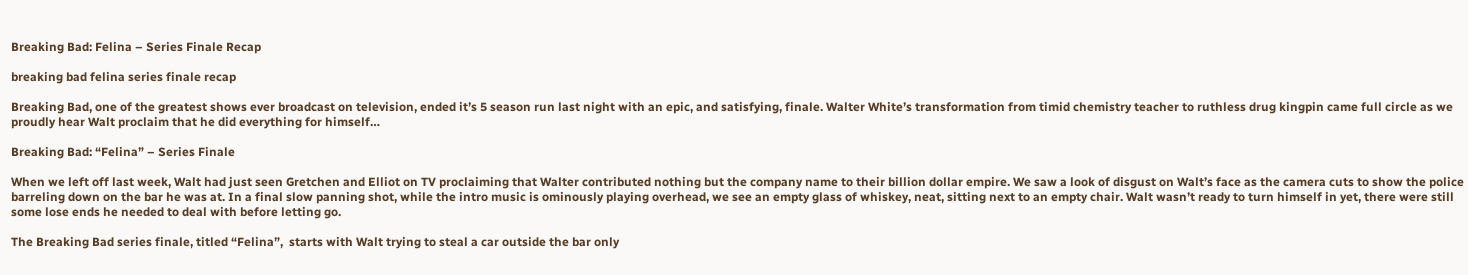Breaking Bad: Felina – Series Finale Recap

breaking bad felina series finale recap

Breaking Bad, one of the greatest shows ever broadcast on television, ended it’s 5 season run last night with an epic, and satisfying, finale. Walter White’s transformation from timid chemistry teacher to ruthless drug kingpin came full circle as we proudly hear Walt proclaim that he did everything for himself…

Breaking Bad: “Felina” – Series Finale

When we left off last week, Walt had just seen Gretchen and Elliot on TV proclaiming that Walter contributed nothing but the company name to their billion dollar empire. We saw a look of disgust on Walt’s face as the camera cuts to show the police barreling down on the bar he was at. In a final slow panning shot, while the intro music is ominously playing overhead, we see an empty glass of whiskey, neat, sitting next to an empty chair. Walt wasn’t ready to turn himself in yet, there were still some lose ends he needed to deal with before letting go.

The Breaking Bad series finale, titled “Felina”,  starts with Walt trying to steal a car outside the bar only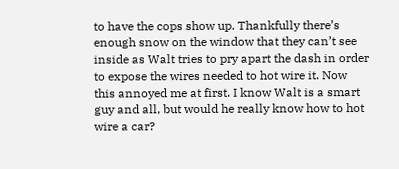to have the cops show up. Thankfully there’s enough snow on the window that they can’t see inside as Walt tries to pry apart the dash in order to expose the wires needed to hot wire it. Now this annoyed me at first. I know Walt is a smart guy and all, but would he really know how to hot wire a car?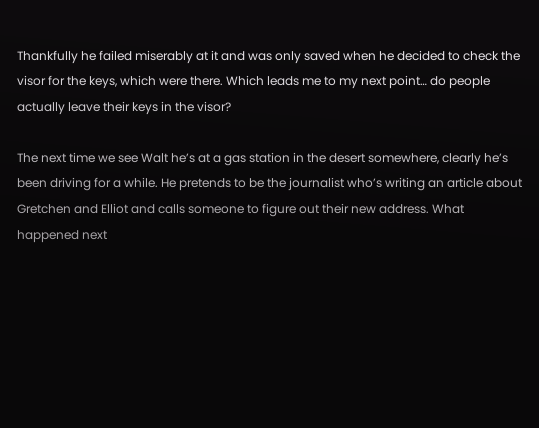Thankfully he failed miserably at it and was only saved when he decided to check the visor for the keys, which were there. Which leads me to my next point… do people actually leave their keys in the visor?

The next time we see Walt he’s at a gas station in the desert somewhere, clearly he’s been driving for a while. He pretends to be the journalist who’s writing an article about Gretchen and Elliot and calls someone to figure out their new address. What happened next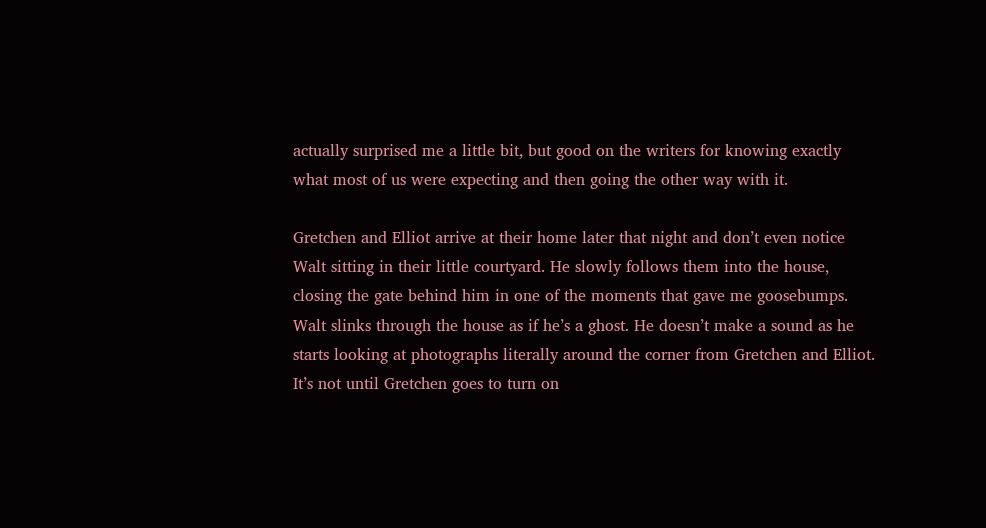actually surprised me a little bit, but good on the writers for knowing exactly what most of us were expecting and then going the other way with it.

Gretchen and Elliot arrive at their home later that night and don’t even notice Walt sitting in their little courtyard. He slowly follows them into the house, closing the gate behind him in one of the moments that gave me goosebumps. Walt slinks through the house as if he’s a ghost. He doesn’t make a sound as he starts looking at photographs literally around the corner from Gretchen and Elliot. It’s not until Gretchen goes to turn on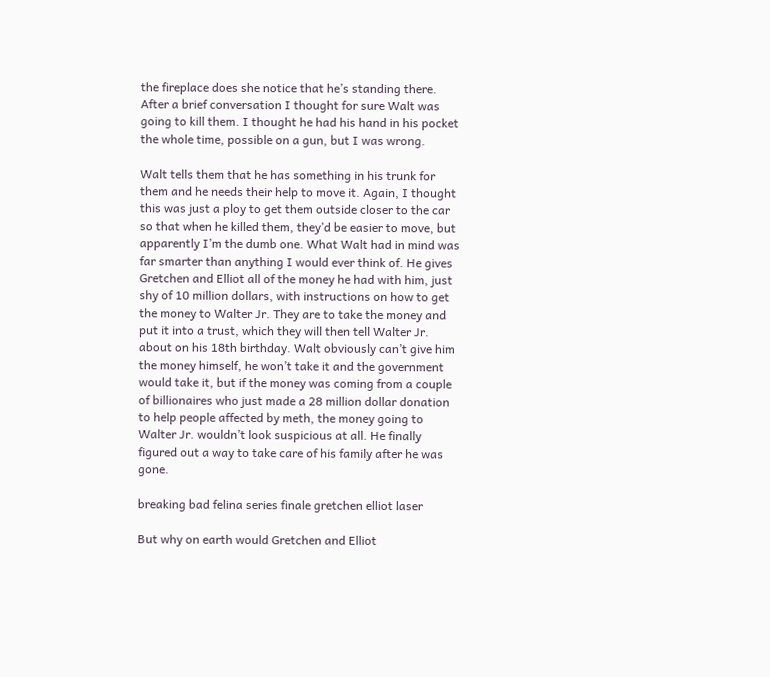the fireplace does she notice that he’s standing there. After a brief conversation I thought for sure Walt was going to kill them. I thought he had his hand in his pocket the whole time, possible on a gun, but I was wrong.

Walt tells them that he has something in his trunk for them and he needs their help to move it. Again, I thought this was just a ploy to get them outside closer to the car so that when he killed them, they’d be easier to move, but apparently I’m the dumb one. What Walt had in mind was far smarter than anything I would ever think of. He gives Gretchen and Elliot all of the money he had with him, just shy of 10 million dollars, with instructions on how to get the money to Walter Jr. They are to take the money and put it into a trust, which they will then tell Walter Jr. about on his 18th birthday. Walt obviously can’t give him the money himself, he won’t take it and the government would take it, but if the money was coming from a couple of billionaires who just made a 28 million dollar donation to help people affected by meth, the money going to Walter Jr. wouldn’t look suspicious at all. He finally figured out a way to take care of his family after he was gone.

breaking bad felina series finale gretchen elliot laser

But why on earth would Gretchen and Elliot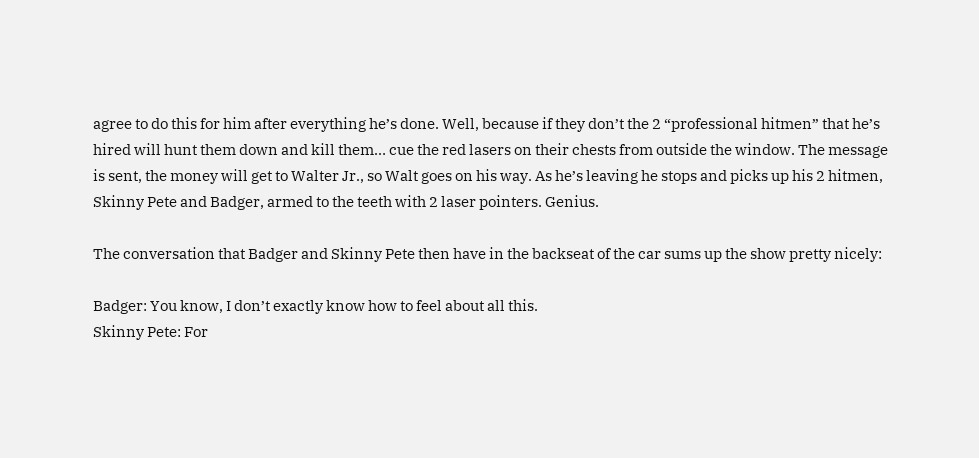agree to do this for him after everything he’s done. Well, because if they don’t the 2 “professional hitmen” that he’s hired will hunt them down and kill them… cue the red lasers on their chests from outside the window. The message is sent, the money will get to Walter Jr., so Walt goes on his way. As he’s leaving he stops and picks up his 2 hitmen, Skinny Pete and Badger, armed to the teeth with 2 laser pointers. Genius.

The conversation that Badger and Skinny Pete then have in the backseat of the car sums up the show pretty nicely:

Badger: You know, I don’t exactly know how to feel about all this.
Skinny Pete: For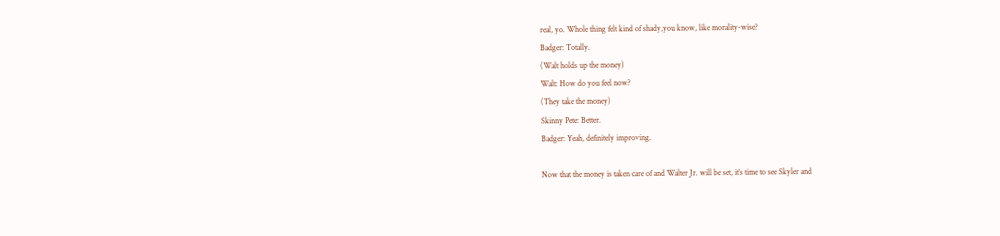real, yo. Whole thing felt kind of shady,you know, like morality-wise?
Badger: Totally.
(Walt holds up the money)
Walt: How do you feel now?
(They take the money)
Skinny Pete: Better.
Badger: Yeah, definitely improving.

Now that the money is taken care of and Walter Jr. will be set, it’s time to see Skyler and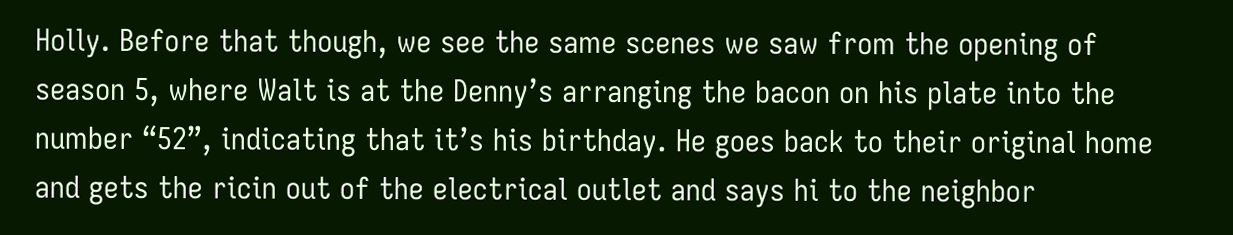Holly. Before that though, we see the same scenes we saw from the opening of season 5, where Walt is at the Denny’s arranging the bacon on his plate into the number “52”, indicating that it’s his birthday. He goes back to their original home and gets the ricin out of the electrical outlet and says hi to the neighbor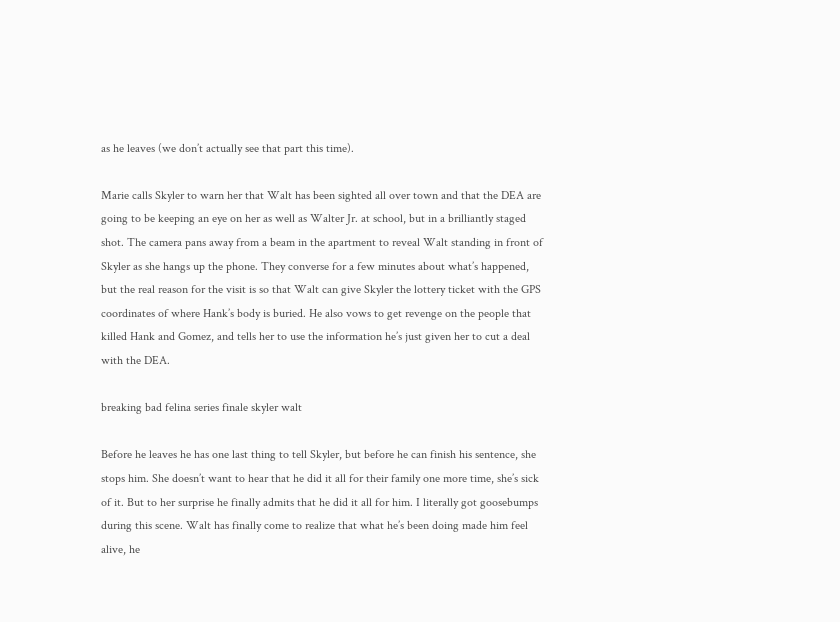as he leaves (we don’t actually see that part this time).

Marie calls Skyler to warn her that Walt has been sighted all over town and that the DEA are going to be keeping an eye on her as well as Walter Jr. at school, but in a brilliantly staged shot. The camera pans away from a beam in the apartment to reveal Walt standing in front of Skyler as she hangs up the phone. They converse for a few minutes about what’s happened, but the real reason for the visit is so that Walt can give Skyler the lottery ticket with the GPS coordinates of where Hank’s body is buried. He also vows to get revenge on the people that killed Hank and Gomez, and tells her to use the information he’s just given her to cut a deal with the DEA.

breaking bad felina series finale skyler walt

Before he leaves he has one last thing to tell Skyler, but before he can finish his sentence, she stops him. She doesn’t want to hear that he did it all for their family one more time, she’s sick of it. But to her surprise he finally admits that he did it all for him. I literally got goosebumps during this scene. Walt has finally come to realize that what he’s been doing made him feel alive, he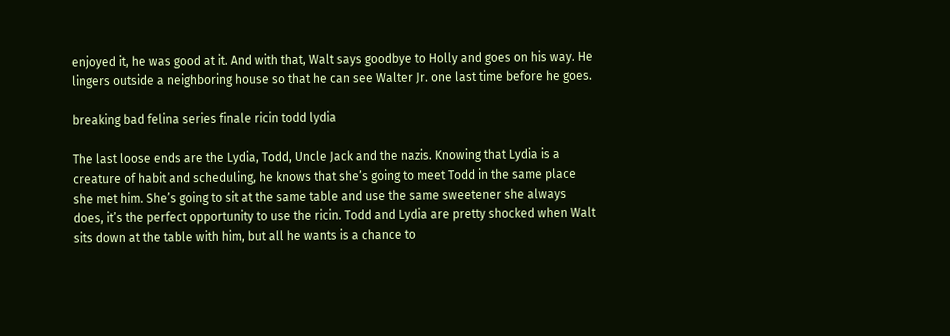enjoyed it, he was good at it. And with that, Walt says goodbye to Holly and goes on his way. He lingers outside a neighboring house so that he can see Walter Jr. one last time before he goes.

breaking bad felina series finale ricin todd lydia

The last loose ends are the Lydia, Todd, Uncle Jack and the nazis. Knowing that Lydia is a creature of habit and scheduling, he knows that she’s going to meet Todd in the same place she met him. She’s going to sit at the same table and use the same sweetener she always does, it’s the perfect opportunity to use the ricin. Todd and Lydia are pretty shocked when Walt sits down at the table with him, but all he wants is a chance to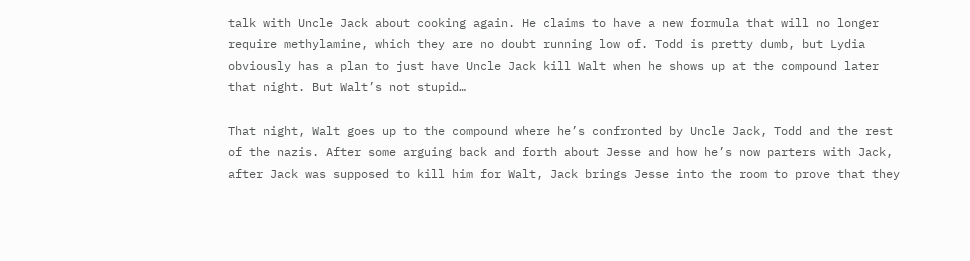talk with Uncle Jack about cooking again. He claims to have a new formula that will no longer require methylamine, which they are no doubt running low of. Todd is pretty dumb, but Lydia obviously has a plan to just have Uncle Jack kill Walt when he shows up at the compound later that night. But Walt’s not stupid…

That night, Walt goes up to the compound where he’s confronted by Uncle Jack, Todd and the rest of the nazis. After some arguing back and forth about Jesse and how he’s now parters with Jack, after Jack was supposed to kill him for Walt, Jack brings Jesse into the room to prove that they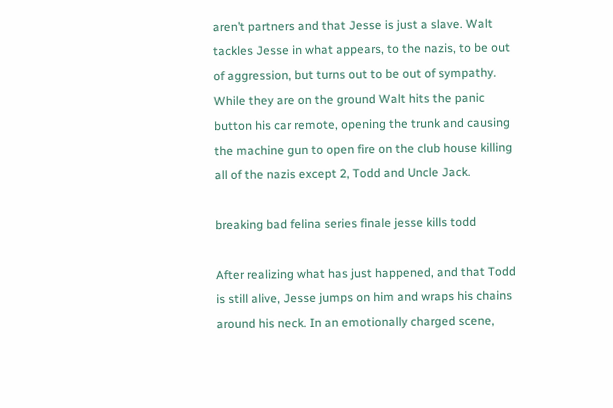aren’t partners and that Jesse is just a slave. Walt tackles Jesse in what appears, to the nazis, to be out of aggression, but turns out to be out of sympathy. While they are on the ground Walt hits the panic button his car remote, opening the trunk and causing the machine gun to open fire on the club house killing all of the nazis except 2, Todd and Uncle Jack.

breaking bad felina series finale jesse kills todd

After realizing what has just happened, and that Todd is still alive, Jesse jumps on him and wraps his chains around his neck. In an emotionally charged scene,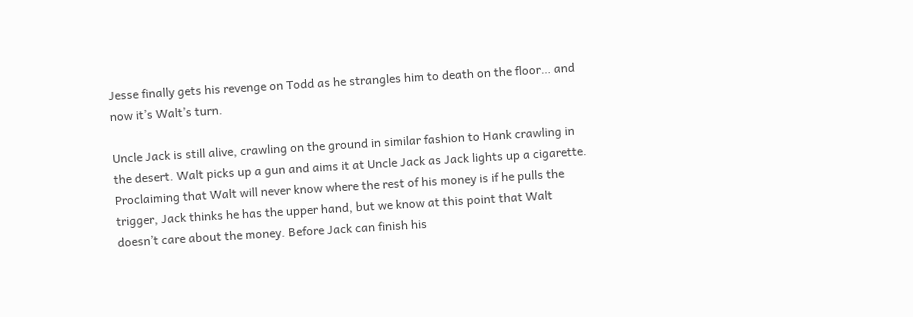Jesse finally gets his revenge on Todd as he strangles him to death on the floor… and now it’s Walt’s turn.

Uncle Jack is still alive, crawling on the ground in similar fashion to Hank crawling in the desert. Walt picks up a gun and aims it at Uncle Jack as Jack lights up a cigarette. Proclaiming that Walt will never know where the rest of his money is if he pulls the trigger, Jack thinks he has the upper hand, but we know at this point that Walt doesn’t care about the money. Before Jack can finish his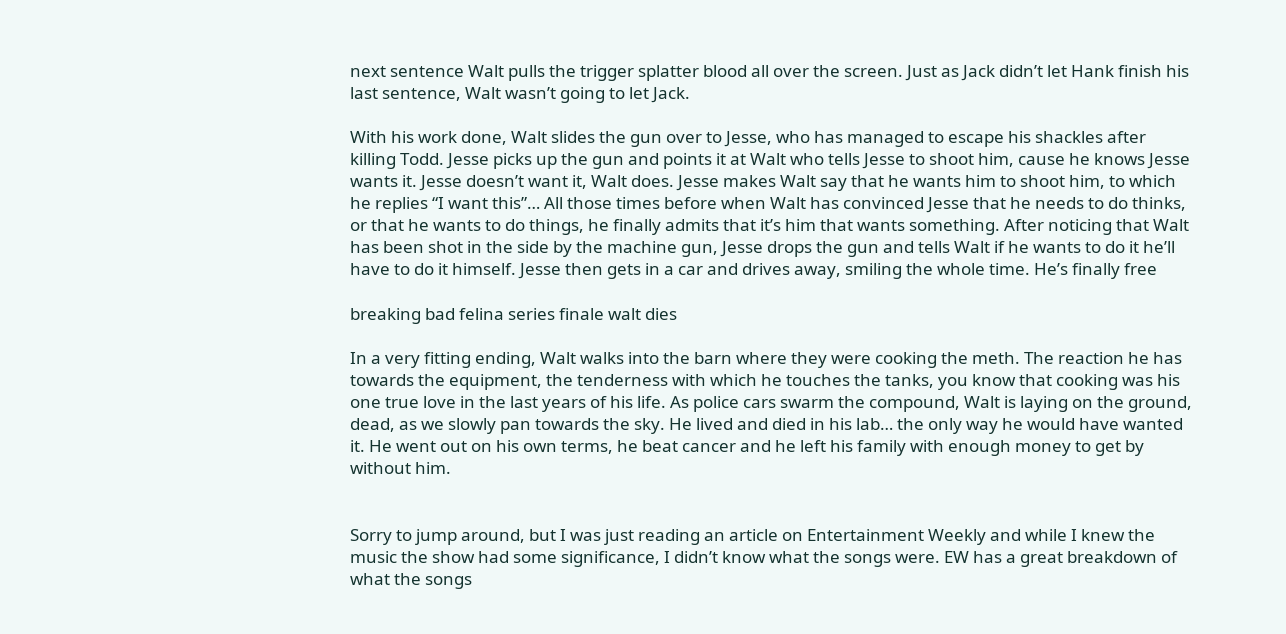next sentence Walt pulls the trigger splatter blood all over the screen. Just as Jack didn’t let Hank finish his last sentence, Walt wasn’t going to let Jack.

With his work done, Walt slides the gun over to Jesse, who has managed to escape his shackles after killing Todd. Jesse picks up the gun and points it at Walt who tells Jesse to shoot him, cause he knows Jesse wants it. Jesse doesn’t want it, Walt does. Jesse makes Walt say that he wants him to shoot him, to which he replies “I want this”… All those times before when Walt has convinced Jesse that he needs to do thinks, or that he wants to do things, he finally admits that it’s him that wants something. After noticing that Walt has been shot in the side by the machine gun, Jesse drops the gun and tells Walt if he wants to do it he’ll have to do it himself. Jesse then gets in a car and drives away, smiling the whole time. He’s finally free

breaking bad felina series finale walt dies

In a very fitting ending, Walt walks into the barn where they were cooking the meth. The reaction he has towards the equipment, the tenderness with which he touches the tanks, you know that cooking was his one true love in the last years of his life. As police cars swarm the compound, Walt is laying on the ground, dead, as we slowly pan towards the sky. He lived and died in his lab… the only way he would have wanted it. He went out on his own terms, he beat cancer and he left his family with enough money to get by without him.


Sorry to jump around, but I was just reading an article on Entertainment Weekly and while I knew the music the show had some significance, I didn’t know what the songs were. EW has a great breakdown of what the songs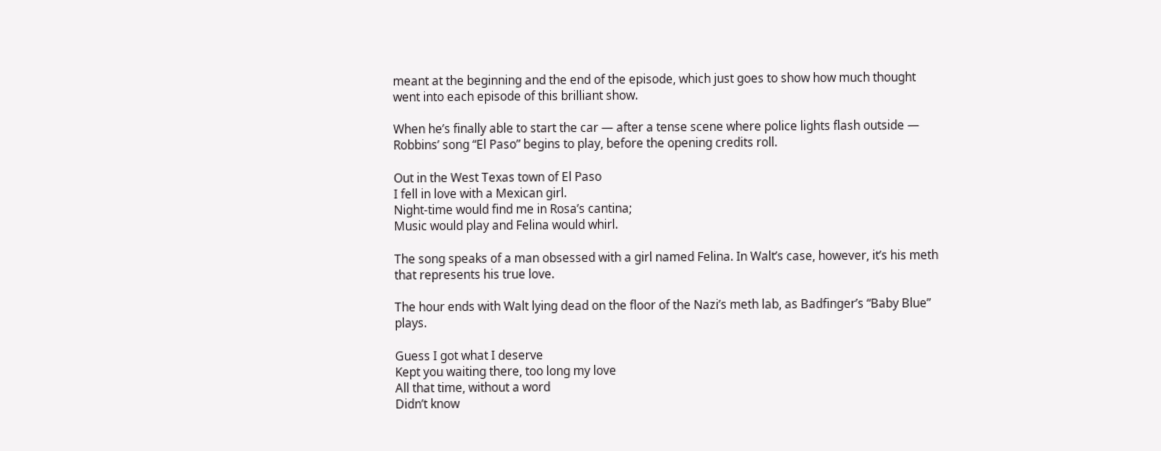meant at the beginning and the end of the episode, which just goes to show how much thought went into each episode of this brilliant show.

When he’s finally able to start the car — after a tense scene where police lights flash outside — Robbins’ song “El Paso” begins to play, before the opening credits roll.

Out in the West Texas town of El Paso
I fell in love with a Mexican girl.
Night-time would find me in Rosa’s cantina;
Music would play and Felina would whirl.

The song speaks of a man obsessed with a girl named Felina. In Walt’s case, however, it’s his meth that represents his true love.

The hour ends with Walt lying dead on the floor of the Nazi’s meth lab, as Badfinger’s “Baby Blue” plays.

Guess I got what I deserve
Kept you waiting there, too long my love
All that time, without a word
Didn’t know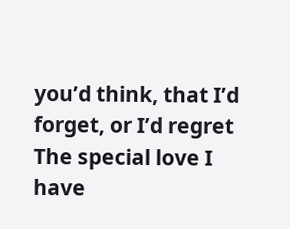you’d think, that I’d forget, or I’d regret
The special love I have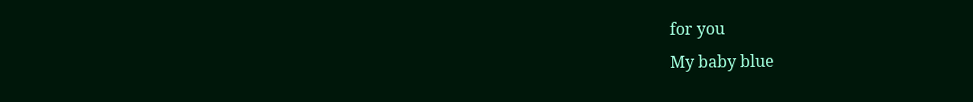for you
My baby blue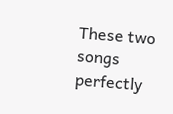These two songs perfectly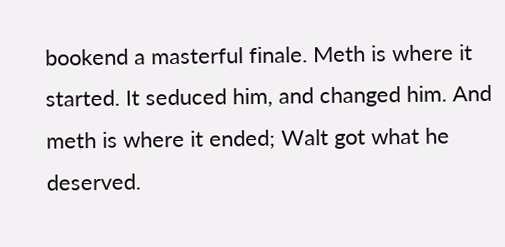bookend a masterful finale. Meth is where it started. It seduced him, and changed him. And meth is where it ended; Walt got what he deserved.